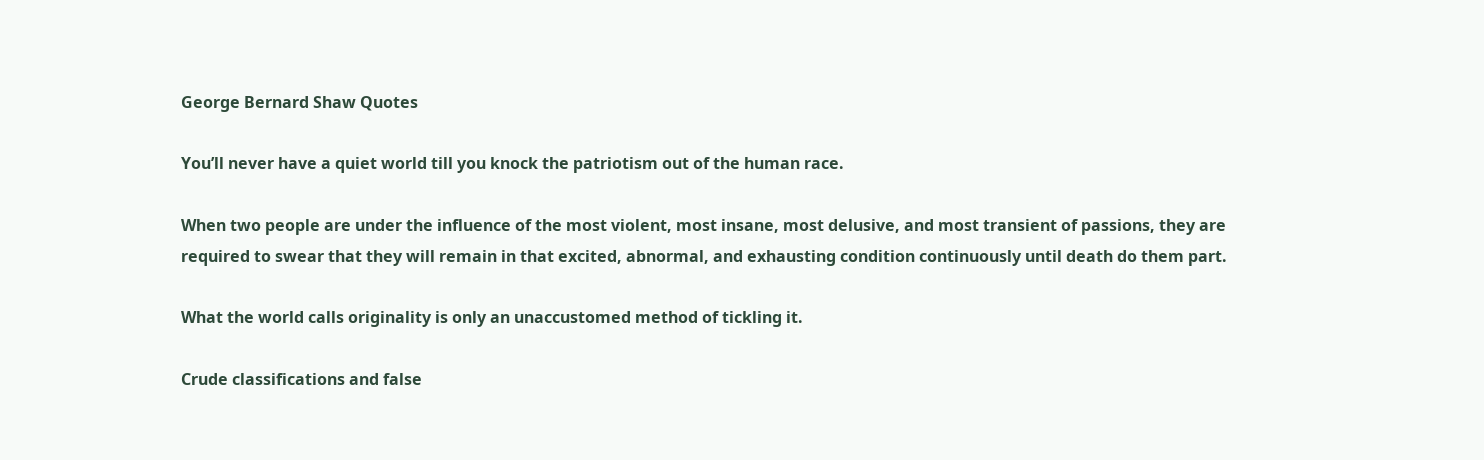George Bernard Shaw Quotes

You’ll never have a quiet world till you knock the patriotism out of the human race.

When two people are under the influence of the most violent, most insane, most delusive, and most transient of passions, they are required to swear that they will remain in that excited, abnormal, and exhausting condition continuously until death do them part.

What the world calls originality is only an unaccustomed method of tickling it.

Crude classifications and false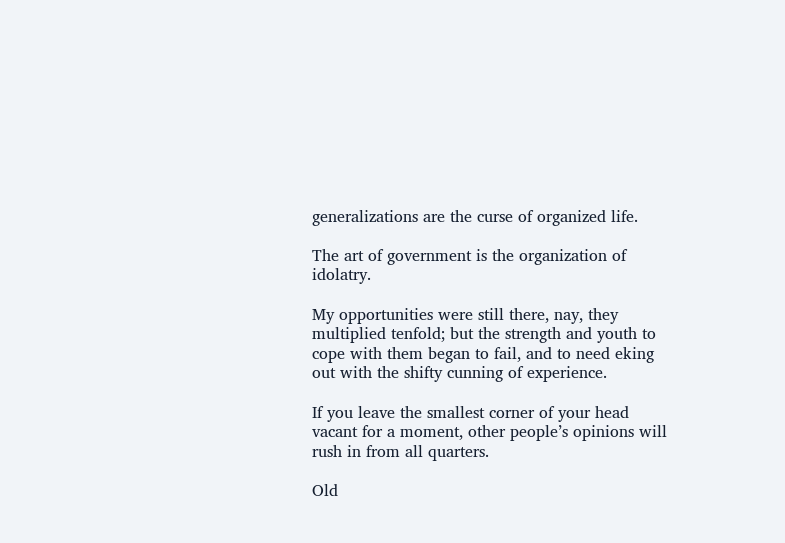generalizations are the curse of organized life.

The art of government is the organization of idolatry.

My opportunities were still there, nay, they multiplied tenfold; but the strength and youth to cope with them began to fail, and to need eking out with the shifty cunning of experience.

If you leave the smallest corner of your head vacant for a moment, other people’s opinions will rush in from all quarters.

Old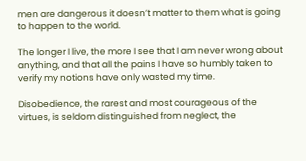men are dangerous it doesn’t matter to them what is going to happen to the world.

The longer I live, the more I see that I am never wrong about anything, and that all the pains I have so humbly taken to verify my notions have only wasted my time.

Disobedience, the rarest and most courageous of the virtues, is seldom distinguished from neglect, the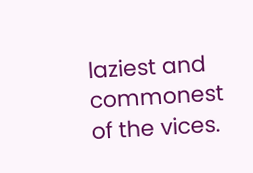laziest and commonest of the vices.